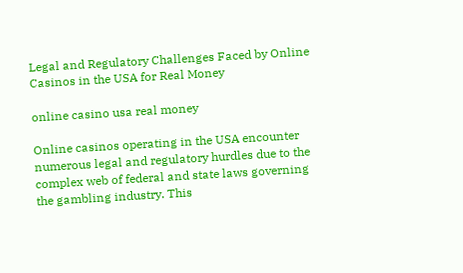Legal and Regulatory Challenges Faced by Online Casinos in the USA for Real Money

online casino usa real money

Online casinos operating in the USA encounter numerous legal and regulatory hurdles due to the complex web of federal and state laws governing the gambling industry. This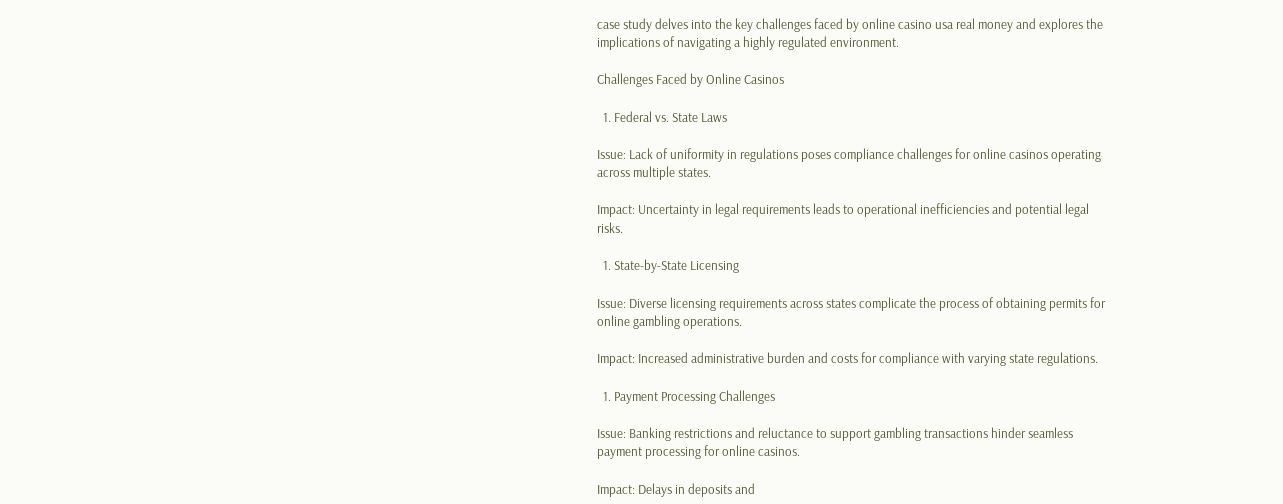case study delves into the key challenges faced by online casino usa real money and explores the implications of navigating a highly regulated environment.

Challenges Faced by Online Casinos

  1. Federal vs. State Laws

Issue: Lack of uniformity in regulations poses compliance challenges for online casinos operating across multiple states.

Impact: Uncertainty in legal requirements leads to operational inefficiencies and potential legal risks.

  1. State-by-State Licensing

Issue: Diverse licensing requirements across states complicate the process of obtaining permits for online gambling operations.

Impact: Increased administrative burden and costs for compliance with varying state regulations.

  1. Payment Processing Challenges

Issue: Banking restrictions and reluctance to support gambling transactions hinder seamless payment processing for online casinos.

Impact: Delays in deposits and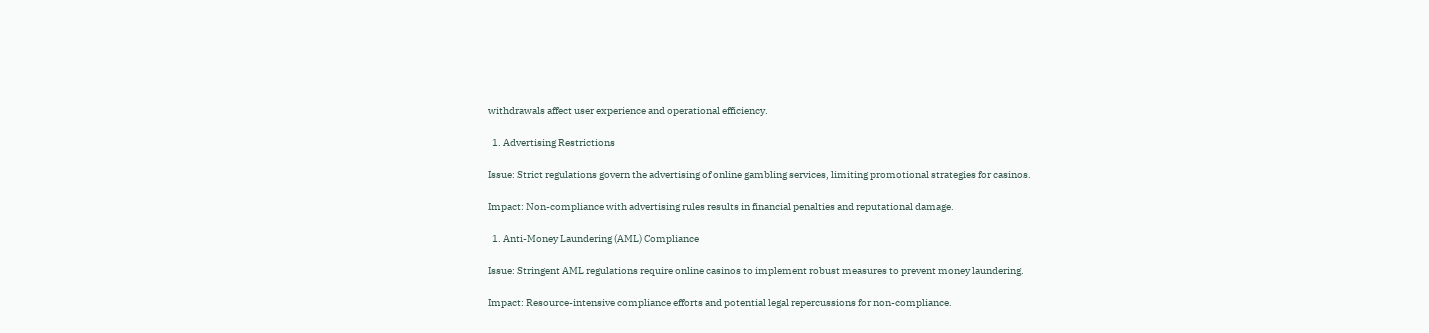withdrawals affect user experience and operational efficiency.

  1. Advertising Restrictions

Issue: Strict regulations govern the advertising of online gambling services, limiting promotional strategies for casinos.

Impact: Non-compliance with advertising rules results in financial penalties and reputational damage.

  1. Anti-Money Laundering (AML) Compliance

Issue: Stringent AML regulations require online casinos to implement robust measures to prevent money laundering.

Impact: Resource-intensive compliance efforts and potential legal repercussions for non-compliance.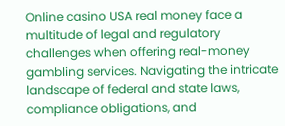Online casino USA real money face a multitude of legal and regulatory challenges when offering real-money gambling services. Navigating the intricate landscape of federal and state laws, compliance obligations, and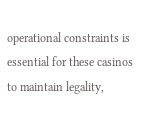operational constraints is essential for these casinos to maintain legality,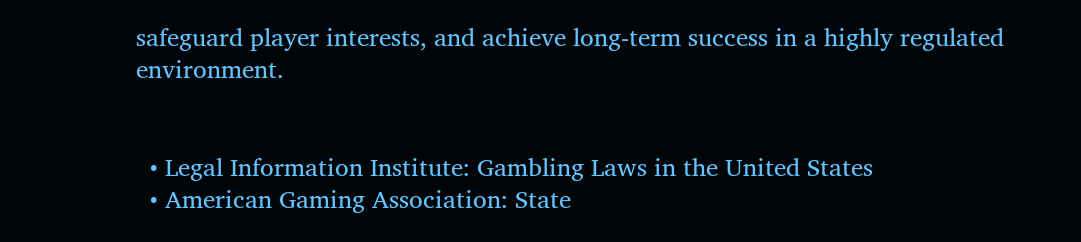safeguard player interests, and achieve long-term success in a highly regulated environment.


  • Legal Information Institute: Gambling Laws in the United States
  • American Gaming Association: State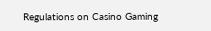Regulations on Casino Gaming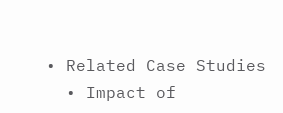• Related Case Studies
  • Impact of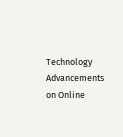Technology Advancements on Online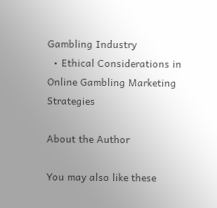Gambling Industry
  • Ethical Considerations in Online Gambling Marketing Strategies

About the Author

You may also like these